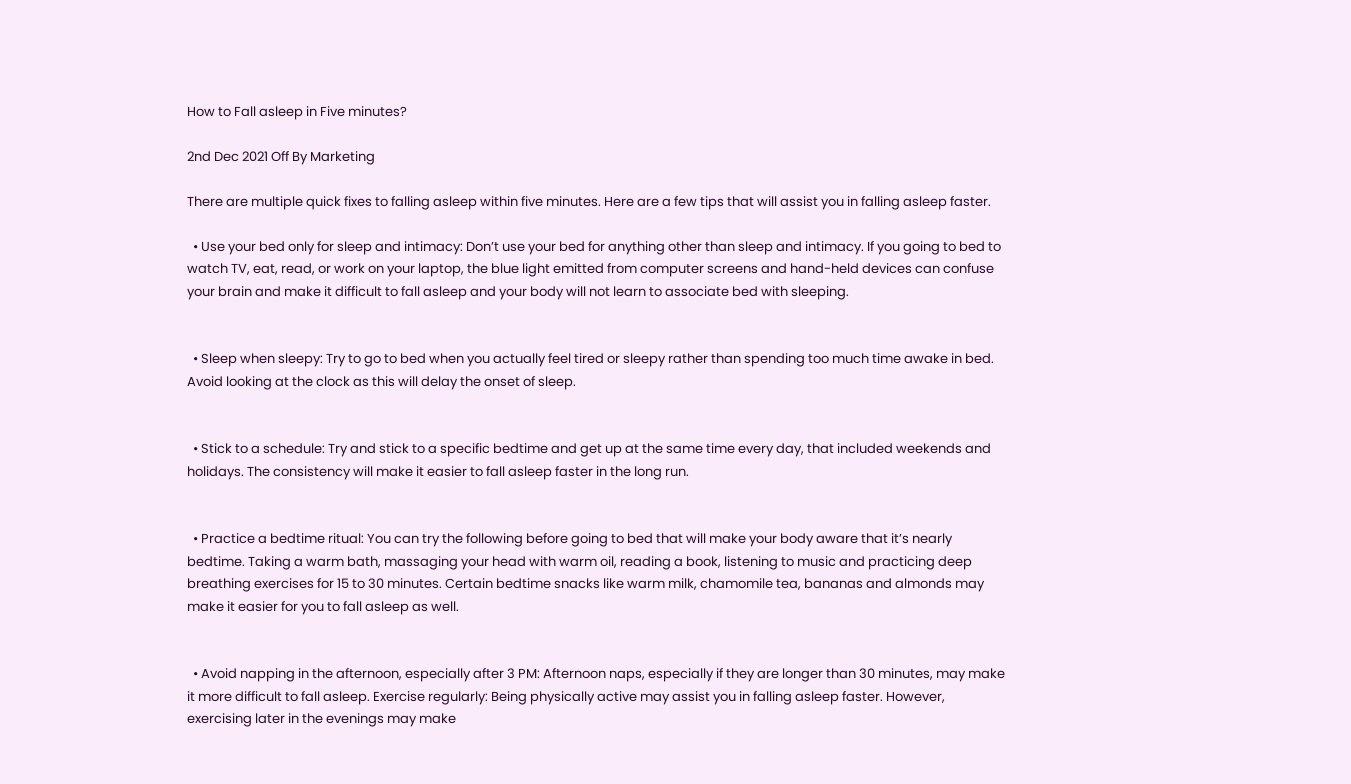How to Fall asleep in Five minutes?

2nd Dec 2021 Off By Marketing

There are multiple quick fixes to falling asleep within five minutes. Here are a few tips that will assist you in falling asleep faster.

  • Use your bed only for sleep and intimacy: Don’t use your bed for anything other than sleep and intimacy. If you going to bed to watch TV, eat, read, or work on your laptop, the blue light emitted from computer screens and hand-held devices can confuse your brain and make it difficult to fall asleep and your body will not learn to associate bed with sleeping.


  • Sleep when sleepy: Try to go to bed when you actually feel tired or sleepy rather than spending too much time awake in bed. Avoid looking at the clock as this will delay the onset of sleep.


  • Stick to a schedule: Try and stick to a specific bedtime and get up at the same time every day, that included weekends and holidays. The consistency will make it easier to fall asleep faster in the long run.


  • Practice a bedtime ritual: You can try the following before going to bed that will make your body aware that it’s nearly bedtime. Taking a warm bath, massaging your head with warm oil, reading a book, listening to music and practicing deep breathing exercises for 15 to 30 minutes. Certain bedtime snacks like warm milk, chamomile tea, bananas and almonds may make it easier for you to fall asleep as well.


  • Avoid napping in the afternoon, especially after 3 PM: Afternoon naps, especially if they are longer than 30 minutes, may make it more difficult to fall asleep. Exercise regularly: Being physically active may assist you in falling asleep faster. However, exercising later in the evenings may make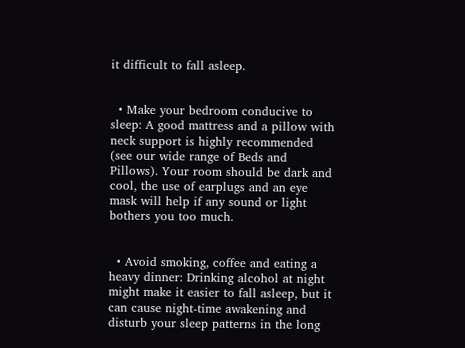it difficult to fall asleep.


  • Make your bedroom conducive to sleep: A good mattress and a pillow with neck support is highly recommended (see our wide range of Beds and Pillows). Your room should be dark and cool, the use of earplugs and an eye mask will help if any sound or light bothers you too much.


  • Avoid smoking, coffee and eating a heavy dinner: Drinking alcohol at night might make it easier to fall asleep, but it can cause night-time awakening and disturb your sleep patterns in the long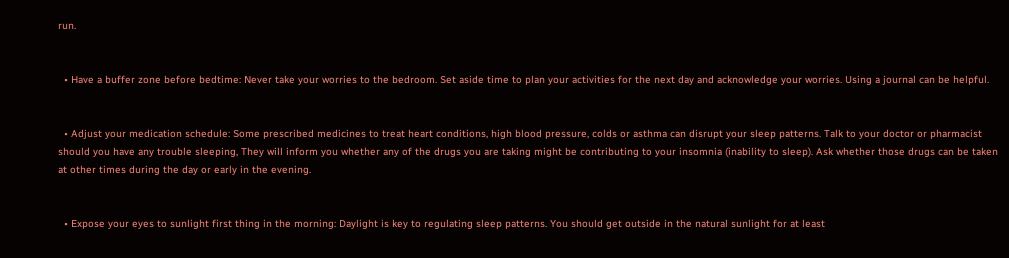run.


  • Have a buffer zone before bedtime: Never take your worries to the bedroom. Set aside time to plan your activities for the next day and acknowledge your worries. Using a journal can be helpful.


  • Adjust your medication schedule: Some prescribed medicines to treat heart conditions, high blood pressure, colds or asthma can disrupt your sleep patterns. Talk to your doctor or pharmacist should you have any trouble sleeping, They will inform you whether any of the drugs you are taking might be contributing to your insomnia (inability to sleep). Ask whether those drugs can be taken at other times during the day or early in the evening.


  • Expose your eyes to sunlight first thing in the morning: Daylight is key to regulating sleep patterns. You should get outside in the natural sunlight for at least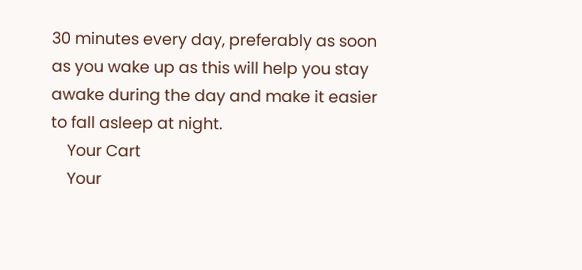30 minutes every day, preferably as soon as you wake up as this will help you stay awake during the day and make it easier to fall asleep at night.
    Your Cart
    Your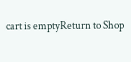cart is emptyReturn to Shop